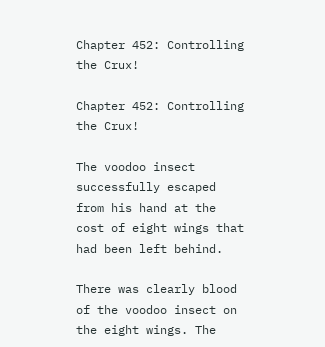Chapter 452: Controlling the Crux!

Chapter 452: Controlling the Crux!

The voodoo insect successfully escaped from his hand at the cost of eight wings that had been left behind.

There was clearly blood of the voodoo insect on the eight wings. The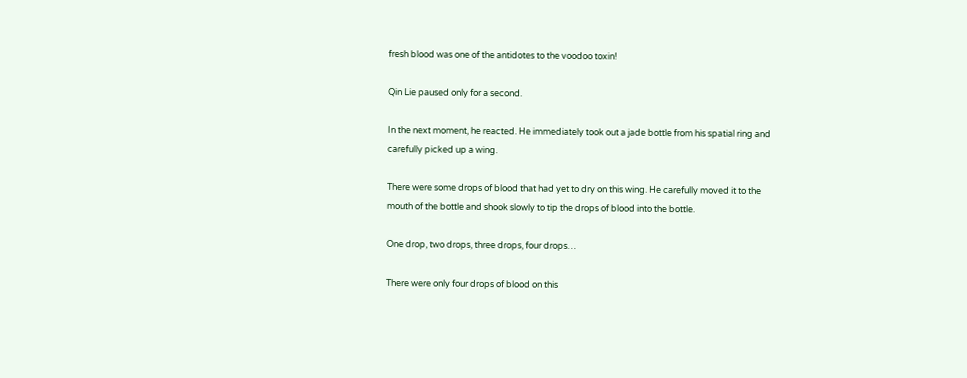fresh blood was one of the antidotes to the voodoo toxin!

Qin Lie paused only for a second.

In the next moment, he reacted. He immediately took out a jade bottle from his spatial ring and carefully picked up a wing.

There were some drops of blood that had yet to dry on this wing. He carefully moved it to the mouth of the bottle and shook slowly to tip the drops of blood into the bottle.

One drop, two drops, three drops, four drops…

There were only four drops of blood on this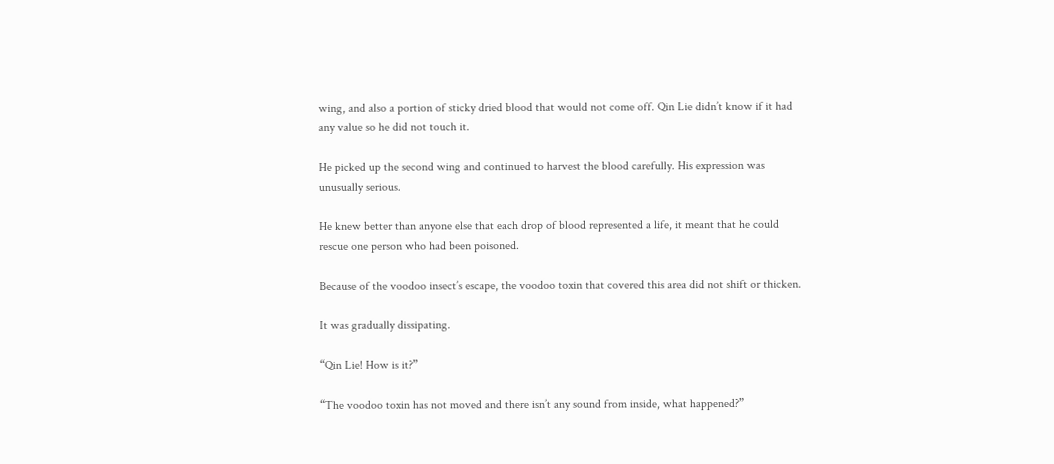wing, and also a portion of sticky dried blood that would not come off. Qin Lie didn’t know if it had any value so he did not touch it.

He picked up the second wing and continued to harvest the blood carefully. His expression was unusually serious.

He knew better than anyone else that each drop of blood represented a life, it meant that he could rescue one person who had been poisoned.

Because of the voodoo insect’s escape, the voodoo toxin that covered this area did not shift or thicken.

It was gradually dissipating.

“Qin Lie! How is it?”

“The voodoo toxin has not moved and there isn’t any sound from inside, what happened?”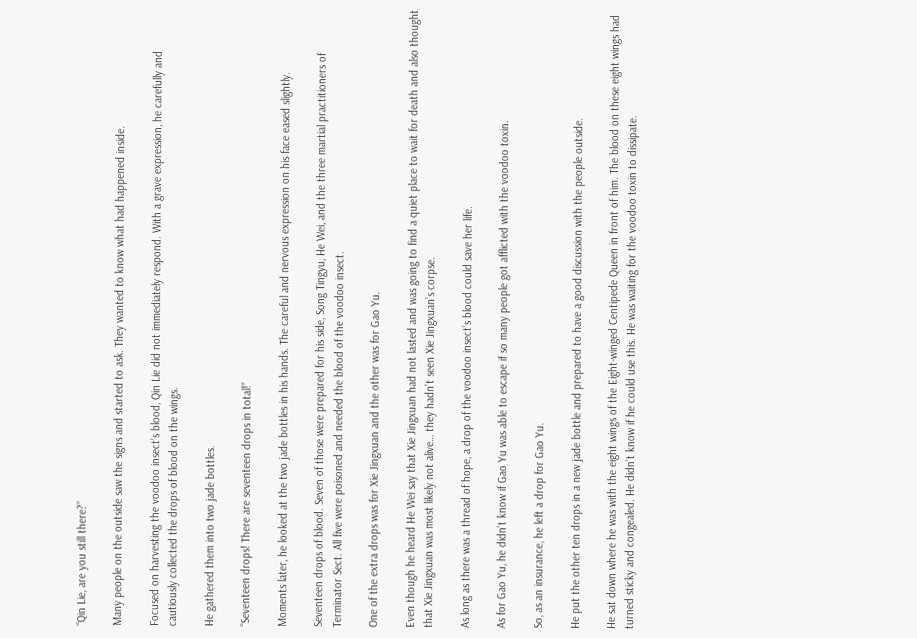“Qin Lie, are you still there?”

Many people on the outside saw the signs and started to ask. They wanted to know what had happened inside.

Focused on harvesting the voodoo insect’s blood, Qin Lie did not immediately respond. With a grave expression, he carefully and cautiously collected the drops of blood on the wings.

He gathered them into two jade bottles.

“Seventeen drops! There are seventeen drops in total!”

Moments later, he looked at the two jade bottles in his hands. The careful and nervous expression on his face eased slightly.

Seventeen drops of blood. Seven of those were prepared for his side, Song Tingyu, He Wei, and the three martial practitioners of Terminator Sect. All five were poisoned and needed the blood of the voodoo insect.

One of the extra drops was for Xie Jingxuan and the other was for Gao Yu.

Even though he heard He Wei say that Xie Jingxuan had not lasted and was going to find a quiet place to wait for death and also thought that Xie Jingxuan was most likely not alive… they hadn’t seen Xie Jingxuan’s corpse.

As long as there was a thread of hope, a drop of the voodoo insect’s blood could save her life.

As for Gao Yu, he didn’t know if Gao Yu was able to escape if so many people got afflicted with the voodoo toxin.

So, as an insurance, he left a drop for Gao Yu.

He put the other ten drops in a new jade bottle and prepared to have a good discussion with the people outside.

He sat down where he was with the eight wings of the Eight-winged Centipede Queen in front of him. The blood on these eight wings had turned sticky and congealed. He didn’t know if he could use this. He was waiting for the voodoo toxin to dissipate.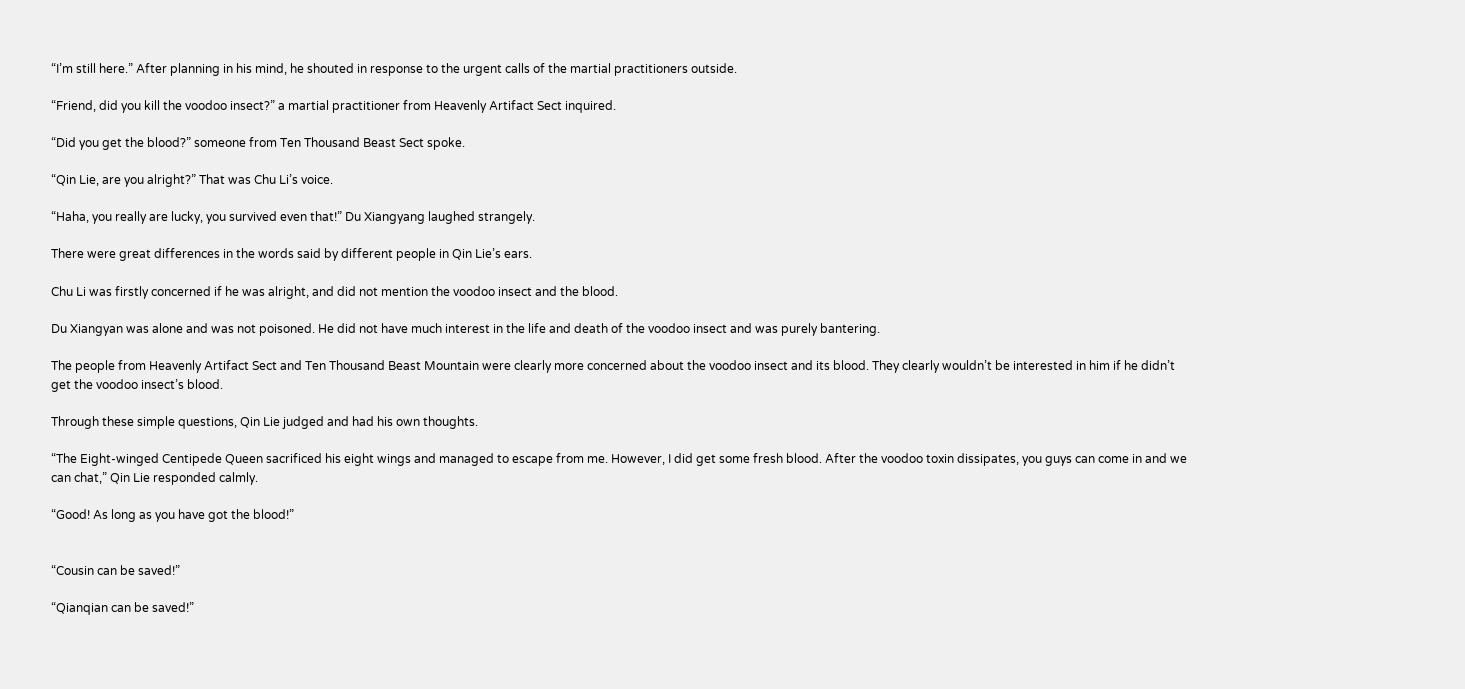“I’m still here.” After planning in his mind, he shouted in response to the urgent calls of the martial practitioners outside.

“Friend, did you kill the voodoo insect?” a martial practitioner from Heavenly Artifact Sect inquired.

“Did you get the blood?” someone from Ten Thousand Beast Sect spoke.

“Qin Lie, are you alright?” That was Chu Li’s voice.

“Haha, you really are lucky, you survived even that!” Du Xiangyang laughed strangely.

There were great differences in the words said by different people in Qin Lie’s ears.

Chu Li was firstly concerned if he was alright, and did not mention the voodoo insect and the blood.

Du Xiangyan was alone and was not poisoned. He did not have much interest in the life and death of the voodoo insect and was purely bantering.

The people from Heavenly Artifact Sect and Ten Thousand Beast Mountain were clearly more concerned about the voodoo insect and its blood. They clearly wouldn’t be interested in him if he didn’t get the voodoo insect’s blood.

Through these simple questions, Qin Lie judged and had his own thoughts.

“The Eight-winged Centipede Queen sacrificed his eight wings and managed to escape from me. However, I did get some fresh blood. After the voodoo toxin dissipates, you guys can come in and we can chat,” Qin Lie responded calmly.

“Good! As long as you have got the blood!”


“Cousin can be saved!”

“Qianqian can be saved!”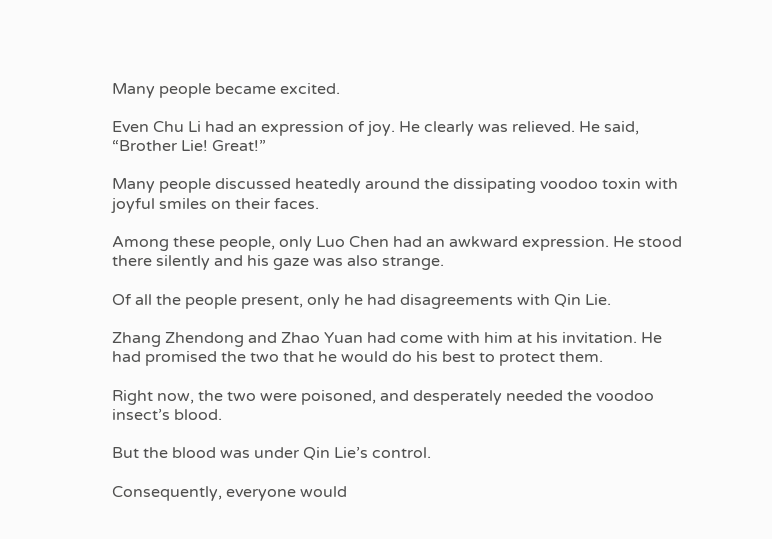Many people became excited.

Even Chu Li had an expression of joy. He clearly was relieved. He said, “Brother Lie! Great!”

Many people discussed heatedly around the dissipating voodoo toxin with joyful smiles on their faces.

Among these people, only Luo Chen had an awkward expression. He stood there silently and his gaze was also strange.

Of all the people present, only he had disagreements with Qin Lie.

Zhang Zhendong and Zhao Yuan had come with him at his invitation. He had promised the two that he would do his best to protect them.

Right now, the two were poisoned, and desperately needed the voodoo insect’s blood.

But the blood was under Qin Lie’s control.

Consequently, everyone would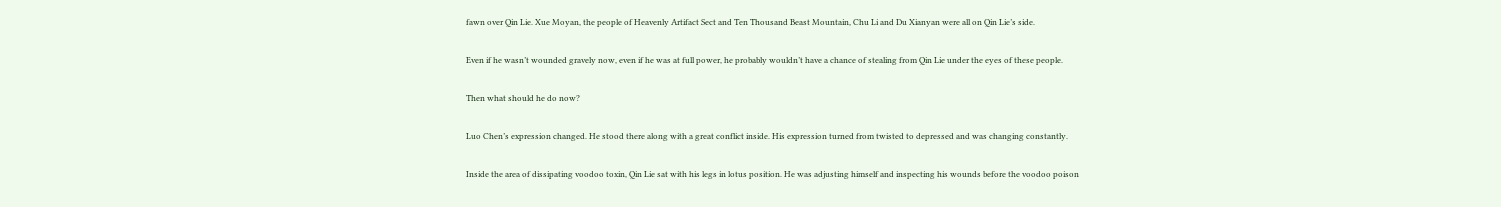fawn over Qin Lie. Xue Moyan, the people of Heavenly Artifact Sect and Ten Thousand Beast Mountain, Chu Li and Du Xianyan were all on Qin Lie’s side.

Even if he wasn’t wounded gravely now, even if he was at full power, he probably wouldn’t have a chance of stealing from Qin Lie under the eyes of these people.

Then what should he do now?

Luo Chen’s expression changed. He stood there along with a great conflict inside. His expression turned from twisted to depressed and was changing constantly.

Inside the area of dissipating voodoo toxin, Qin Lie sat with his legs in lotus position. He was adjusting himself and inspecting his wounds before the voodoo poison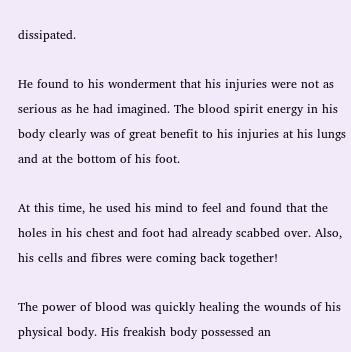dissipated.

He found to his wonderment that his injuries were not as serious as he had imagined. The blood spirit energy in his body clearly was of great benefit to his injuries at his lungs and at the bottom of his foot.

At this time, he used his mind to feel and found that the holes in his chest and foot had already scabbed over. Also, his cells and fibres were coming back together!

The power of blood was quickly healing the wounds of his physical body. His freakish body possessed an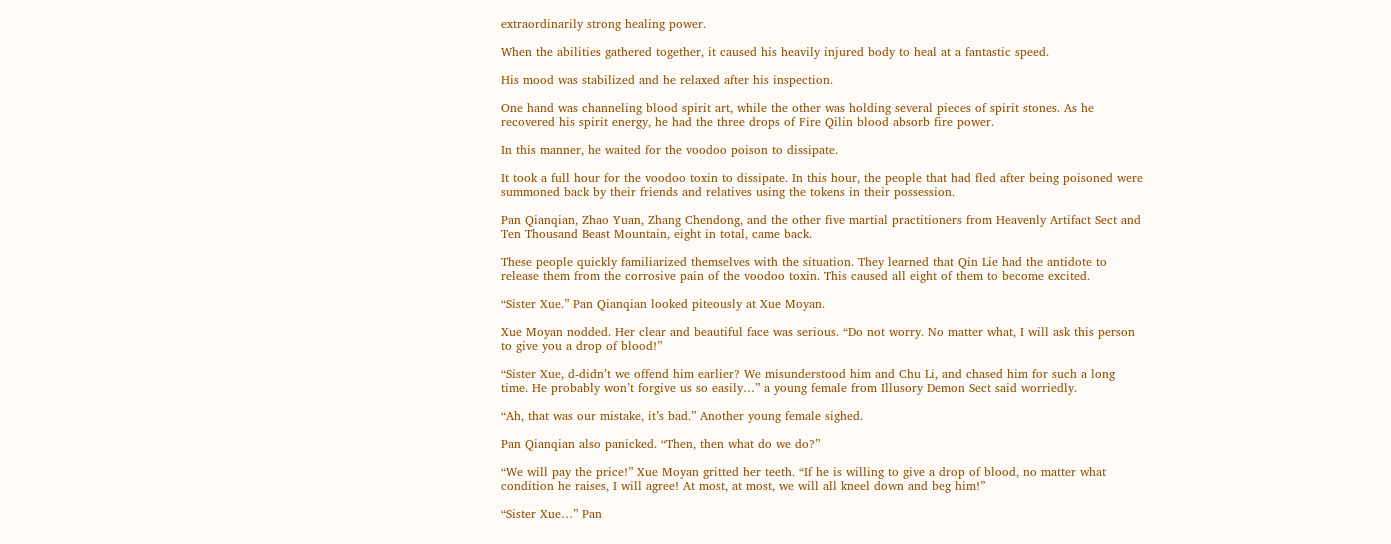extraordinarily strong healing power.

When the abilities gathered together, it caused his heavily injured body to heal at a fantastic speed.

His mood was stabilized and he relaxed after his inspection.

One hand was channeling blood spirit art, while the other was holding several pieces of spirit stones. As he recovered his spirit energy, he had the three drops of Fire Qilin blood absorb fire power.

In this manner, he waited for the voodoo poison to dissipate.

It took a full hour for the voodoo toxin to dissipate. In this hour, the people that had fled after being poisoned were summoned back by their friends and relatives using the tokens in their possession.

Pan Qianqian, Zhao Yuan, Zhang Chendong, and the other five martial practitioners from Heavenly Artifact Sect and Ten Thousand Beast Mountain, eight in total, came back.

These people quickly familiarized themselves with the situation. They learned that Qin Lie had the antidote to release them from the corrosive pain of the voodoo toxin. This caused all eight of them to become excited.

“Sister Xue.” Pan Qianqian looked piteously at Xue Moyan.

Xue Moyan nodded. Her clear and beautiful face was serious. “Do not worry. No matter what, I will ask this person to give you a drop of blood!”

“Sister Xue, d-didn’t we offend him earlier? We misunderstood him and Chu Li, and chased him for such a long time. He probably won’t forgive us so easily…” a young female from Illusory Demon Sect said worriedly.

“Ah, that was our mistake, it’s bad.” Another young female sighed.

Pan Qianqian also panicked. “Then, then what do we do?”

“We will pay the price!” Xue Moyan gritted her teeth. “If he is willing to give a drop of blood, no matter what condition he raises, I will agree! At most, at most, we will all kneel down and beg him!”

“Sister Xue…” Pan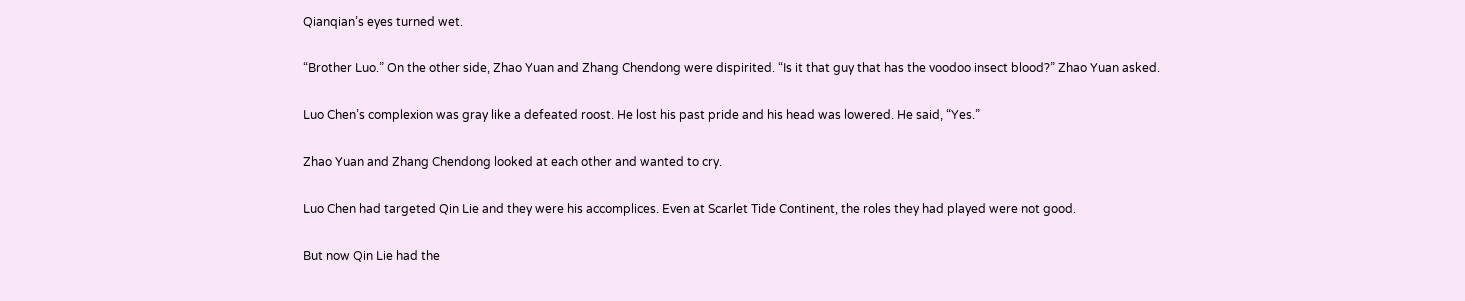Qianqian’s eyes turned wet.

“Brother Luo.” On the other side, Zhao Yuan and Zhang Chendong were dispirited. “Is it that guy that has the voodoo insect blood?” Zhao Yuan asked.

Luo Chen’s complexion was gray like a defeated roost. He lost his past pride and his head was lowered. He said, “Yes.”

Zhao Yuan and Zhang Chendong looked at each other and wanted to cry.

Luo Chen had targeted Qin Lie and they were his accomplices. Even at Scarlet Tide Continent, the roles they had played were not good.

But now Qin Lie had the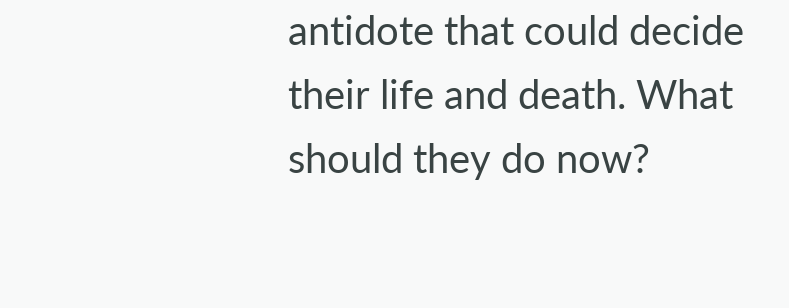antidote that could decide their life and death. What should they do now?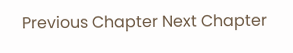Previous Chapter Next Chapter